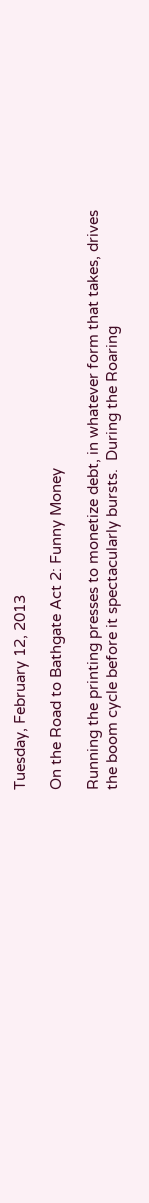Tuesday, February 12, 2013

On the Road to Bathgate Act 2: Funny Money

Running the printing presses to monetize debt, in whatever form that takes, drives the boom cycle before it spectacularly bursts.  During the Roaring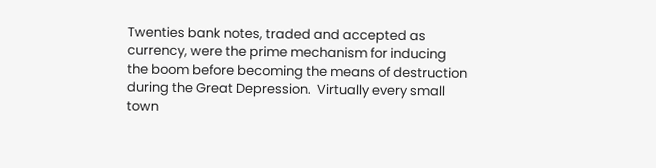Twenties bank notes, traded and accepted as currency, were the prime mechanism for inducing the boom before becoming the means of destruction during the Great Depression.  Virtually every small town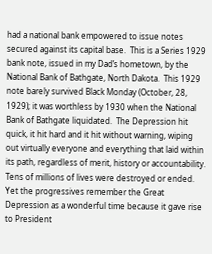had a national bank empowered to issue notes secured against its capital base.  This is a Series 1929 bank note, issued in my Dad’s hometown, by the National Bank of Bathgate, North Dakota.  This 1929 note barely survived Black Monday (October, 28, 1929); it was worthless by 1930 when the National Bank of Bathgate liquidated.  The Depression hit quick, it hit hard and it hit without warning, wiping out virtually everyone and everything that laid within its path, regardless of merit, history or accountability.   Tens of millions of lives were destroyed or ended.  Yet the progressives remember the Great Depression as a wonderful time because it gave rise to President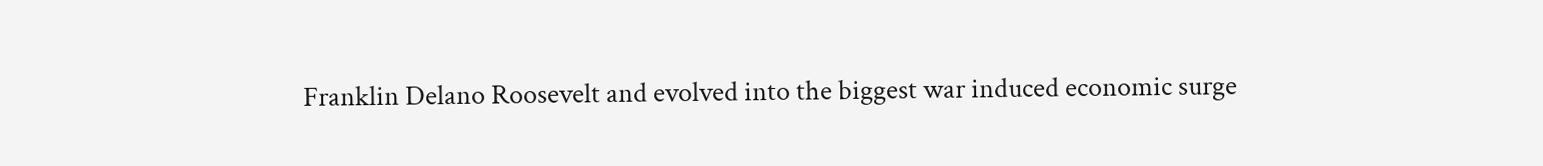Franklin Delano Roosevelt and evolved into the biggest war induced economic surge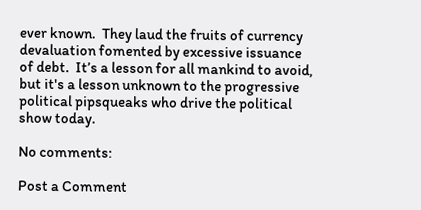ever known.  They laud the fruits of currency devaluation fomented by excessive issuance of debt.  It’s a lesson for all mankind to avoid, but it's a lesson unknown to the progressive political pipsqueaks who drive the political show today.

No comments:

Post a Comment